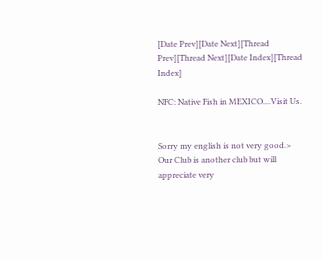[Date Prev][Date Next][Thread Prev][Thread Next][Date Index][Thread Index]

NFC: Native Fish in MEXICO....Visit Us.


Sorry my english is not very good.>
Our Club is another club but will appreciate very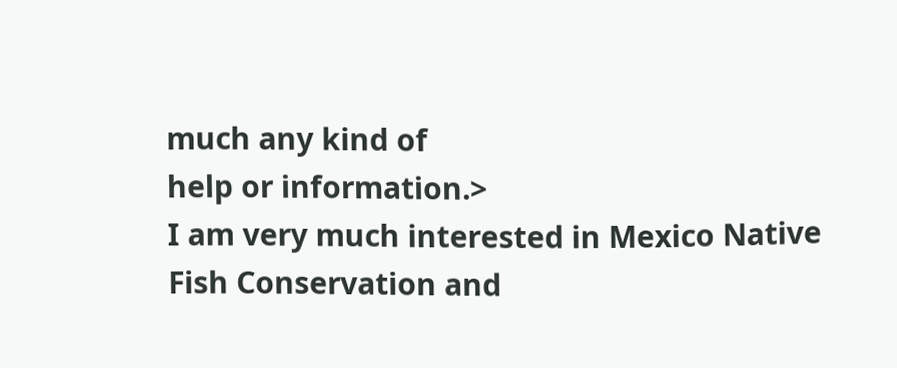much any kind of
help or information.>
I am very much interested in Mexico Native Fish Conservation and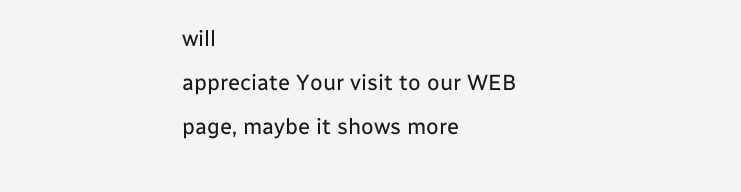will
appreciate Your visit to our WEB page, maybe it shows more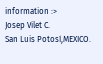information :>
Josep Vilet C.
San Luis Potosí,MEXICO.